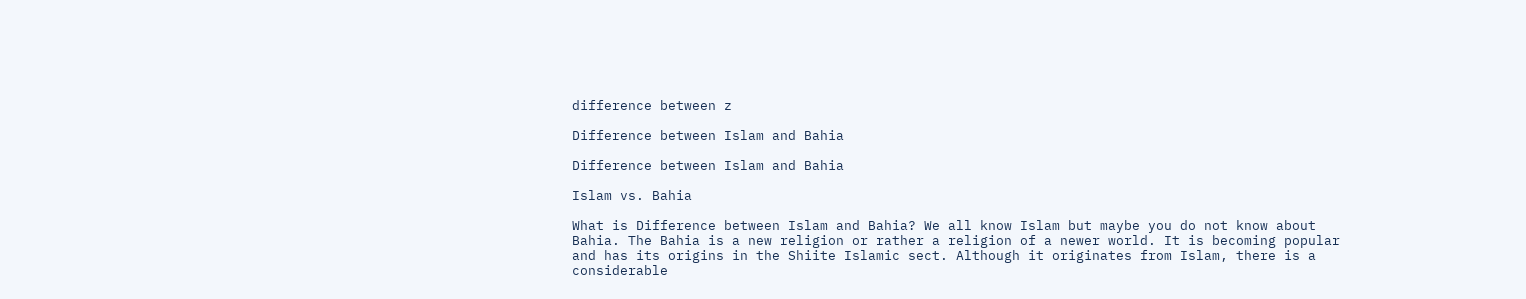difference between z

Difference between Islam and Bahia

Difference between Islam and Bahia

Islam vs. Bahia

What is Difference between Islam and Bahia? We all know Islam but maybe you do not know about Bahia. The Bahia is a new religion or rather a religion of a newer world. It is becoming popular and has its origins in the Shiite Islamic sect. Although it originates from Islam, there is a considerable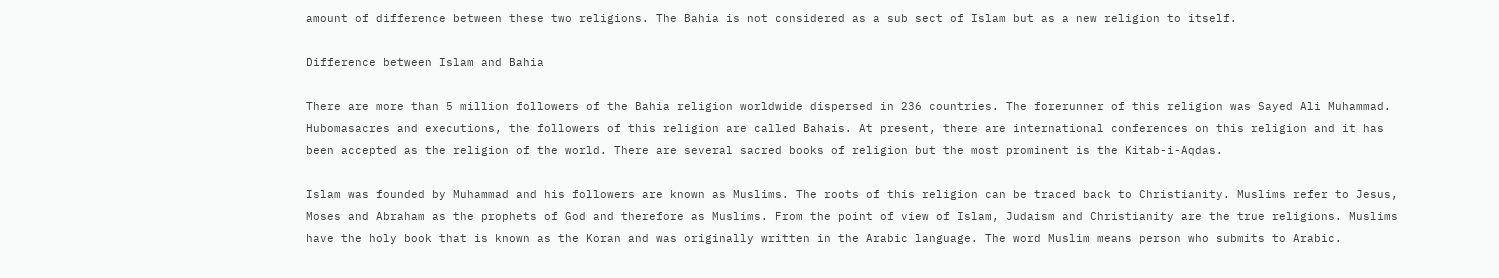amount of difference between these two religions. The Bahia is not considered as a sub sect of Islam but as a new religion to itself.

Difference between Islam and Bahia

There are more than 5 million followers of the Bahia religion worldwide dispersed in 236 countries. The forerunner of this religion was Sayed Ali Muhammad. Hubomasacres and executions, the followers of this religion are called Bahais. At present, there are international conferences on this religion and it has been accepted as the religion of the world. There are several sacred books of religion but the most prominent is the Kitab-i-Aqdas.

Islam was founded by Muhammad and his followers are known as Muslims. The roots of this religion can be traced back to Christianity. Muslims refer to Jesus, Moses and Abraham as the prophets of God and therefore as Muslims. From the point of view of Islam, Judaism and Christianity are the true religions. Muslims have the holy book that is known as the Koran and was originally written in the Arabic language. The word Muslim means person who submits to Arabic.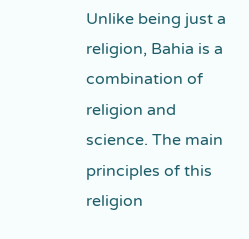Unlike being just a religion, Bahia is a combination of religion and science. The main principles of this religion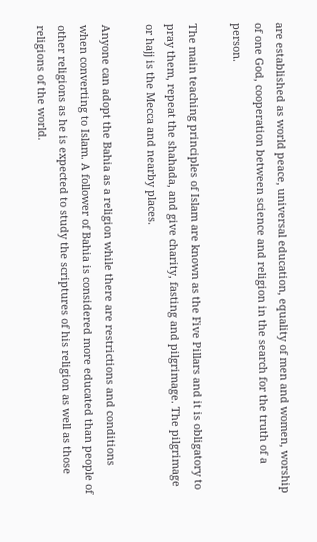are established as world peace, universal education, equality of men and women, worship of one God, cooperation between science and religion in the search for the truth of a person.

The main teaching principles of Islam are known as the Five Pillars and it is obligatory to pray them, repeat the shahada, and give charity, fasting and pilgrimage. The pilgrimage or hajj is the Mecca and nearby places.

Anyone can adopt the Bahia as a religion while there are restrictions and conditions when converting to Islam. A follower of Bahia is considered more educated than people of other religions as he is expected to study the scriptures of his religion as well as those religions of the world.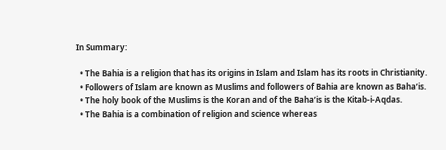In Summary:

  • The Bahia is a religion that has its origins in Islam and Islam has its roots in Christianity.
  • Followers of Islam are known as Muslims and followers of Bahia are known as Baha’is.
  • The holy book of the Muslims is the Koran and of the Baha’is is the Kitab-i-Aqdas.
  • The Bahia is a combination of religion and science whereas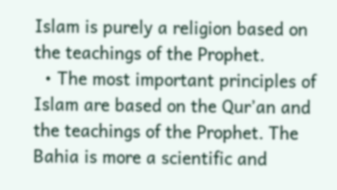Islam is purely a religion based on the teachings of the Prophet.
  • The most important principles of Islam are based on the Qur’an and the teachings of the Prophet. The Bahia is more a scientific and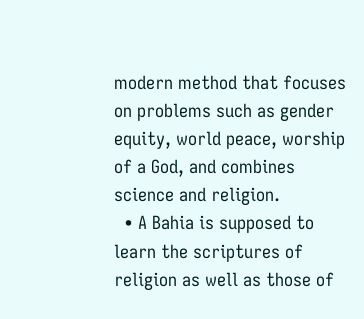modern method that focuses on problems such as gender equity, world peace, worship of a God, and combines science and religion.
  • A Bahia is supposed to learn the scriptures of religion as well as those of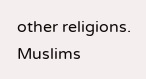other religions. Muslims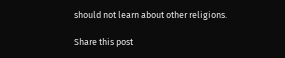should not learn about other religions.

Share this post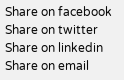Share on facebook
Share on twitter
Share on linkedin
Share on email